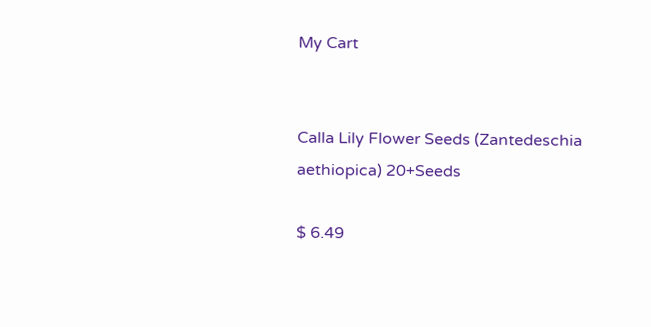My Cart


Calla Lily Flower Seeds (Zantedeschia aethiopica) 20+Seeds

$ 6.49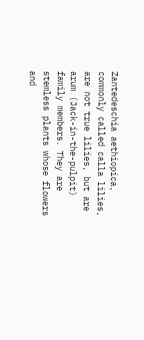Zantedeschia aethiopica, commonly called calla lilies, are not true lilies, but are arum (Jack-in-the-pulpit) family members. They are stemless plants whose flowers and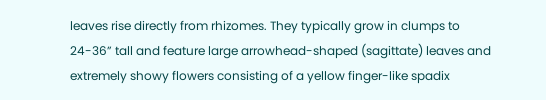leaves rise directly from rhizomes. They typically grow in clumps to 24-36” tall and feature large arrowhead-shaped (sagittate) leaves and extremely showy flowers consisting of a yellow finger-like spadix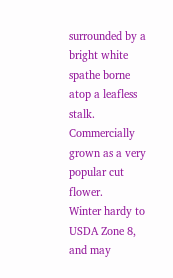surrounded by a bright white spathe borne atop a leafless stalk. Commercially grown as a very popular cut flower.
Winter hardy to USDA Zone 8, and may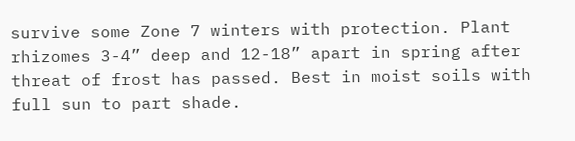survive some Zone 7 winters with protection. Plant rhizomes 3-4” deep and 12-18” apart in spring after threat of frost has passed. Best in moist soils with full sun to part shade.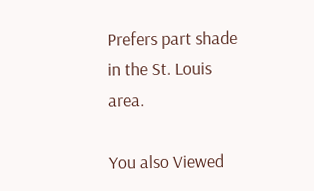Prefers part shade in the St. Louis area.

You also Viewed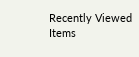Recently Viewed Items